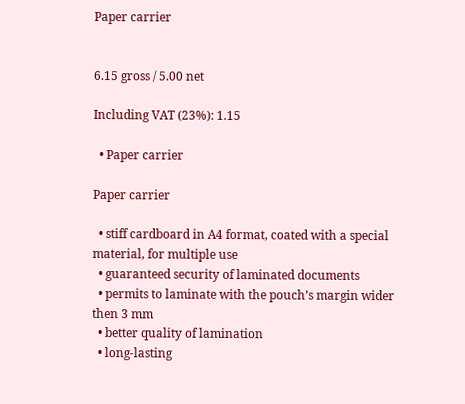Paper carrier


6.15 gross / 5.00 net

Including VAT (23%): 1.15

  • Paper carrier

Paper carrier

  • stiff cardboard in A4 format, coated with a special material, for multiple use
  • guaranteed security of laminated documents
  • permits to laminate with the pouch’s margin wider then 3 mm
  • better quality of lamination
  • long-lasting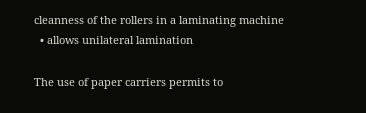cleanness of the rollers in a laminating machine
  • allows unilateral lamination

The use of paper carriers permits to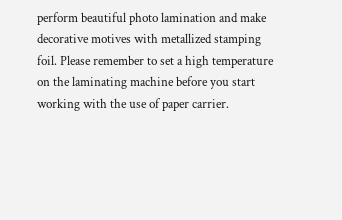perform beautiful photo lamination and make decorative motives with metallized stamping foil. Please remember to set a high temperature on the laminating machine before you start working with the use of paper carrier.